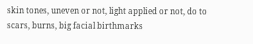skin tones, uneven or not, light applied or not, do to scars, burns, big facial birthmarks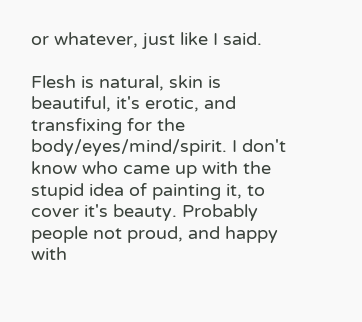or whatever, just like I said.

Flesh is natural, skin is beautiful, it's erotic, and transfixing for the body/eyes/mind/spirit. I don't know who came up with the stupid idea of painting it, to cover it's beauty. Probably people not proud, and happy with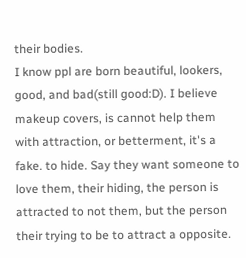their bodies.
I know ppl are born beautiful, lookers, good, and bad(still good:D). I believe makeup covers, is cannot help them with attraction, or betterment, it's a fake. to hide. Say they want someone to love them, their hiding, the person is attracted to not them, but the person their trying to be to attract a opposite.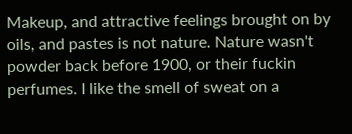Makeup, and attractive feelings brought on by oils, and pastes is not nature. Nature wasn't powder back before 1900, or their fuckin perfumes. I like the smell of sweat on a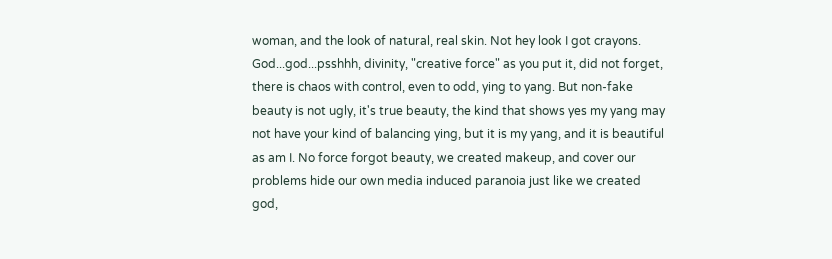woman, and the look of natural, real skin. Not hey look I got crayons. God...god...psshhh, divinity, "creative force" as you put it, did not forget, there is chaos with control, even to odd, ying to yang. But non-fake beauty is not ugly, it's true beauty, the kind that shows yes my yang may not have your kind of balancing ying, but it is my yang, and it is beautiful as am I. No force forgot beauty, we created makeup, and cover our problems hide our own media induced paranoia just like we created god,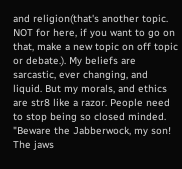and religion(that's another topic. NOT for here, if you want to go on that, make a new topic on off topic or debate.). My beliefs are sarcastic, ever changing, and liquid. But my morals, and ethics are str8 like a razor. People need to stop being so closed minded.
"Beware the Jabberwock, my son!
The jaws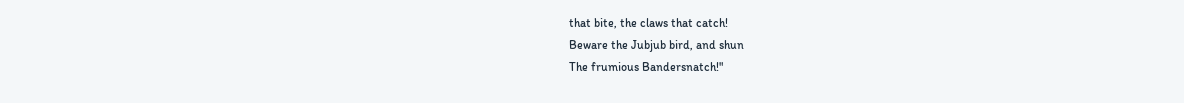that bite, the claws that catch!
Beware the Jubjub bird, and shun
The frumious Bandersnatch!"